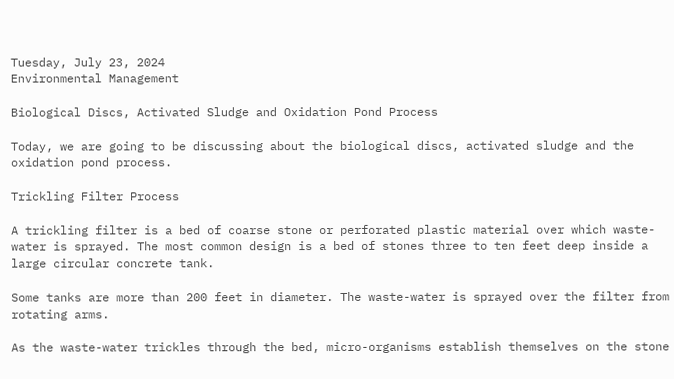Tuesday, July 23, 2024
Environmental Management

Biological Discs, Activated Sludge and Oxidation Pond Process

Today, we are going to be discussing about the biological discs, activated sludge and the oxidation pond process.

Trickling Filter Process

A trickling filter is a bed of coarse stone or perforated plastic material over which waste-water is sprayed. The most common design is a bed of stones three to ten feet deep inside a large circular concrete tank.

Some tanks are more than 200 feet in diameter. The waste-water is sprayed over the filter from rotating arms.

As the waste-water trickles through the bed, micro-organisms establish themselves on the stone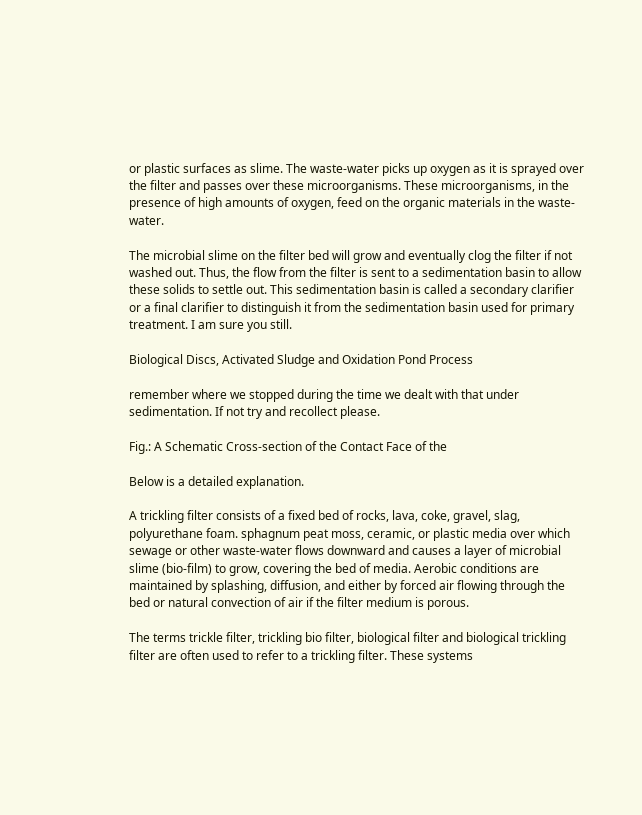or plastic surfaces as slime. The waste-water picks up oxygen as it is sprayed over the filter and passes over these microorganisms. These microorganisms, in the presence of high amounts of oxygen, feed on the organic materials in the waste-water.

The microbial slime on the filter bed will grow and eventually clog the filter if not washed out. Thus, the flow from the filter is sent to a sedimentation basin to allow these solids to settle out. This sedimentation basin is called a secondary clarifier or a final clarifier to distinguish it from the sedimentation basin used for primary treatment. I am sure you still.

Biological Discs, Activated Sludge and Oxidation Pond Process

remember where we stopped during the time we dealt with that under sedimentation. If not try and recollect please.

Fig.: A Schematic Cross-section of the Contact Face of the

Below is a detailed explanation.

A trickling filter consists of a fixed bed of rocks, lava, coke, gravel, slag, polyurethane foam. sphagnum peat moss, ceramic, or plastic media over which sewage or other waste-water flows downward and causes a layer of microbial slime (bio-film) to grow, covering the bed of media. Aerobic conditions are maintained by splashing, diffusion, and either by forced air flowing through the bed or natural convection of air if the filter medium is porous.

The terms trickle filter, trickling bio filter, biological filter and biological trickling filter are often used to refer to a trickling filter. These systems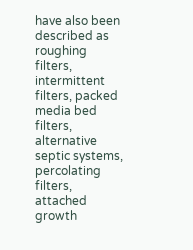have also been described as roughing filters, intermittent filters, packed media bed filters, alternative septic systems, percolating filters, attached growth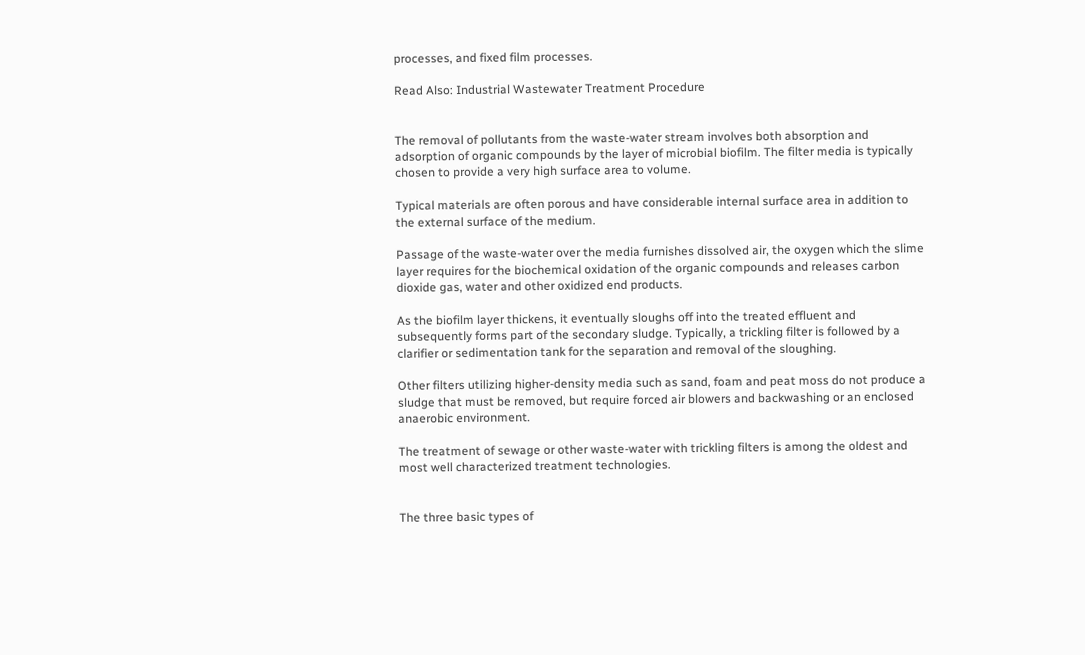processes, and fixed film processes.

Read Also: Industrial Wastewater Treatment Procedure


The removal of pollutants from the waste-water stream involves both absorption and adsorption of organic compounds by the layer of microbial biofilm. The filter media is typically chosen to provide a very high surface area to volume.

Typical materials are often porous and have considerable internal surface area in addition to the external surface of the medium.

Passage of the waste-water over the media furnishes dissolved air, the oxygen which the slime layer requires for the biochemical oxidation of the organic compounds and releases carbon dioxide gas, water and other oxidized end products.

As the biofilm layer thickens, it eventually sloughs off into the treated effluent and subsequently forms part of the secondary sludge. Typically, a trickling filter is followed by a clarifier or sedimentation tank for the separation and removal of the sloughing.

Other filters utilizing higher-density media such as sand, foam and peat moss do not produce a sludge that must be removed, but require forced air blowers and backwashing or an enclosed anaerobic environment.

The treatment of sewage or other waste-water with trickling filters is among the oldest and most well characterized treatment technologies.


The three basic types of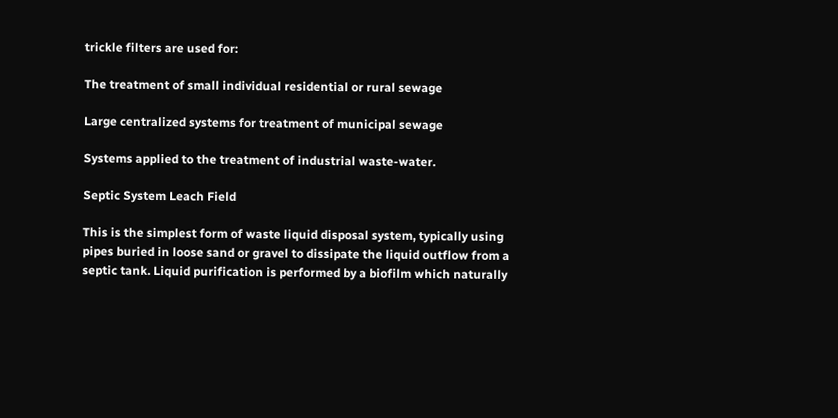trickle filters are used for:

The treatment of small individual residential or rural sewage

Large centralized systems for treatment of municipal sewage

Systems applied to the treatment of industrial waste-water.

Septic System Leach Field

This is the simplest form of waste liquid disposal system, typically using pipes buried in loose sand or gravel to dissipate the liquid outflow from a septic tank. Liquid purification is performed by a biofilm which naturally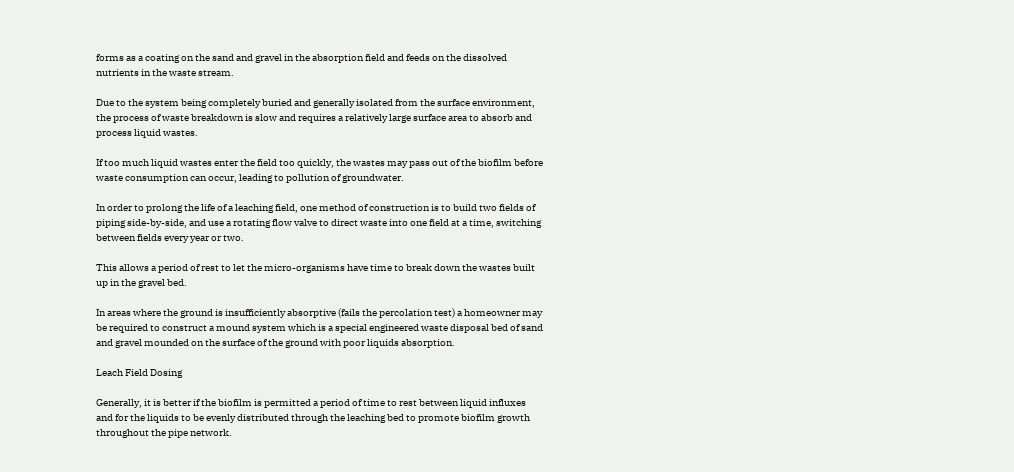forms as a coating on the sand and gravel in the absorption field and feeds on the dissolved nutrients in the waste stream.

Due to the system being completely buried and generally isolated from the surface environment, the process of waste breakdown is slow and requires a relatively large surface area to absorb and process liquid wastes.

If too much liquid wastes enter the field too quickly, the wastes may pass out of the biofilm before waste consumption can occur, leading to pollution of groundwater.

In order to prolong the life of a leaching field, one method of construction is to build two fields of piping side-by-side, and use a rotating flow valve to direct waste into one field at a time, switching between fields every year or two.

This allows a period of rest to let the micro-organisms have time to break down the wastes built up in the gravel bed.

In areas where the ground is insufficiently absorptive (fails the percolation test) a homeowner may be required to construct a mound system which is a special engineered waste disposal bed of sand and gravel mounded on the surface of the ground with poor liquids absorption.

Leach Field Dosing

Generally, it is better if the biofilm is permitted a period of time to rest between liquid influxes and for the liquids to be evenly distributed through the leaching bed to promote biofilm growth throughout the pipe network.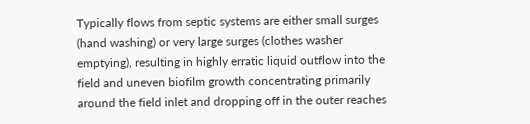Typically flows from septic systems are either small surges (hand washing) or very large surges (clothes washer emptying), resulting in highly erratic liquid outflow into the field and uneven biofilm growth concentrating primarily around the field inlet and dropping off in the outer reaches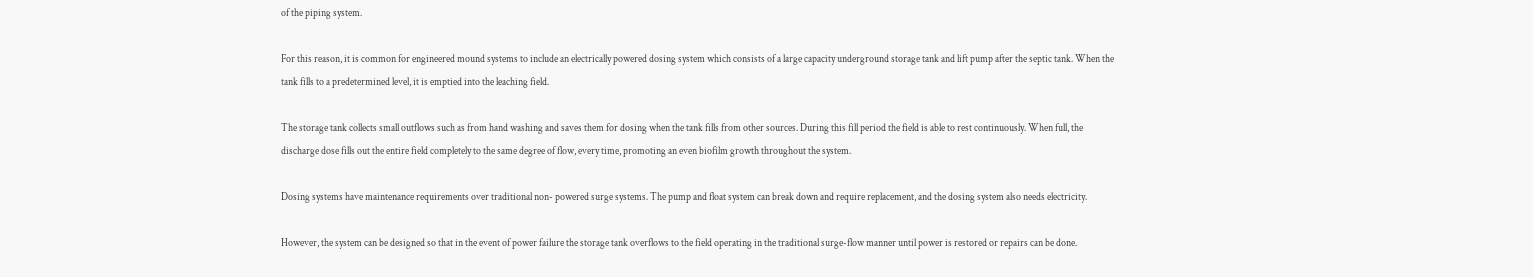of the piping system.

For this reason, it is common for engineered mound systems to include an electrically powered dosing system which consists of a large capacity underground storage tank and lift pump after the septic tank. When the tank fills to a predetermined level, it is emptied into the leaching field.

The storage tank collects small outflows such as from hand washing and saves them for dosing when the tank fills from other sources. During this fill period the field is able to rest continuously. When full, the discharge dose fills out the entire field completely to the same degree of flow, every time, promoting an even biofilm growth throughout the system.

Dosing systems have maintenance requirements over traditional non- powered surge systems. The pump and float system can break down and require replacement, and the dosing system also needs electricity.

However, the system can be designed so that in the event of power failure the storage tank overflows to the field operating in the traditional surge-flow manner until power is restored or repairs can be done.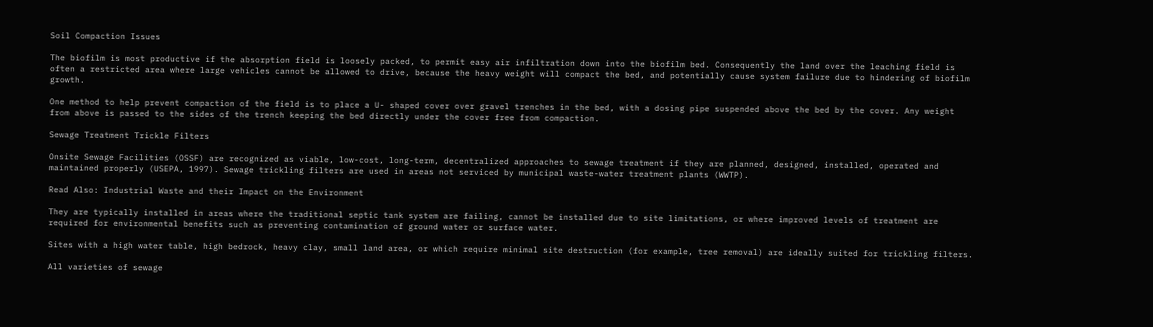Soil Compaction Issues

The biofilm is most productive if the absorption field is loosely packed, to permit easy air infiltration down into the biofilm bed. Consequently the land over the leaching field is often a restricted area where large vehicles cannot be allowed to drive, because the heavy weight will compact the bed, and potentially cause system failure due to hindering of biofilm growth.

One method to help prevent compaction of the field is to place a U- shaped cover over gravel trenches in the bed, with a dosing pipe suspended above the bed by the cover. Any weight from above is passed to the sides of the trench keeping the bed directly under the cover free from compaction.

Sewage Treatment Trickle Filters

Onsite Sewage Facilities (OSSF) are recognized as viable, low-cost, long-term, decentralized approaches to sewage treatment if they are planned, designed, installed, operated and maintained properly (USEPA, 1997). Sewage trickling filters are used in areas not serviced by municipal waste-water treatment plants (WWTP).

Read Also: Industrial Waste and their Impact on the Environment

They are typically installed in areas where the traditional septic tank system are failing, cannot be installed due to site limitations, or where improved levels of treatment are required for environmental benefits such as preventing contamination of ground water or surface water.

Sites with a high water table, high bedrock, heavy clay, small land area, or which require minimal site destruction (for example, tree removal) are ideally suited for trickling filters.

All varieties of sewage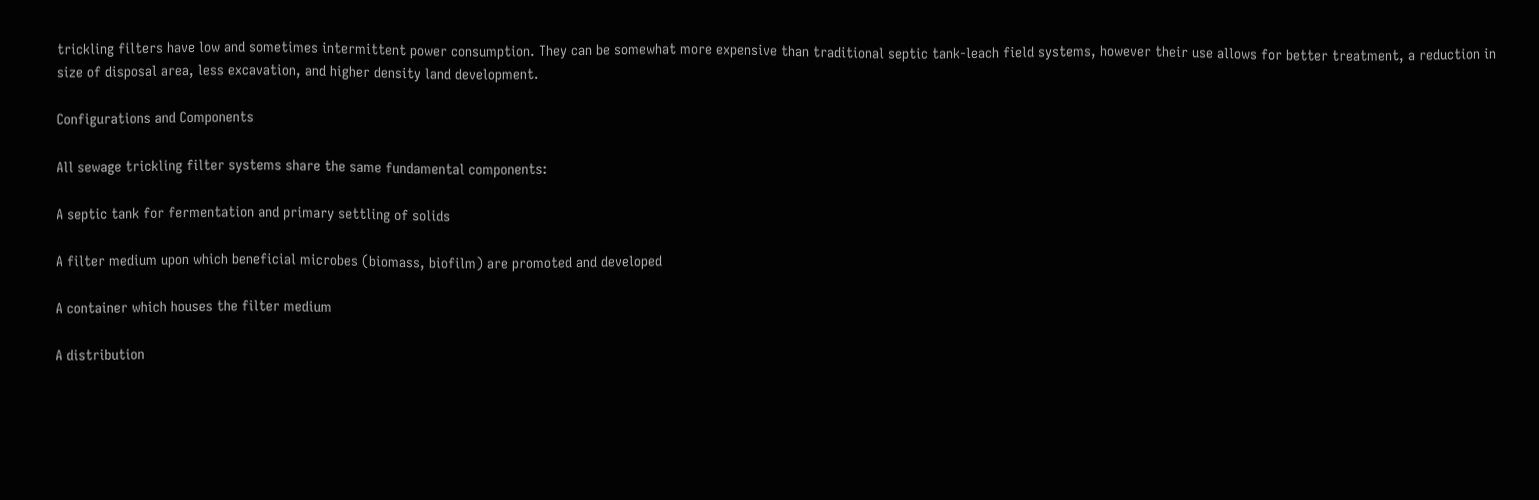trickling filters have low and sometimes intermittent power consumption. They can be somewhat more expensive than traditional septic tank-leach field systems, however their use allows for better treatment, a reduction in size of disposal area, less excavation, and higher density land development.

Configurations and Components

All sewage trickling filter systems share the same fundamental components:

A septic tank for fermentation and primary settling of solids

A filter medium upon which beneficial microbes (biomass, biofilm) are promoted and developed

A container which houses the filter medium

A distribution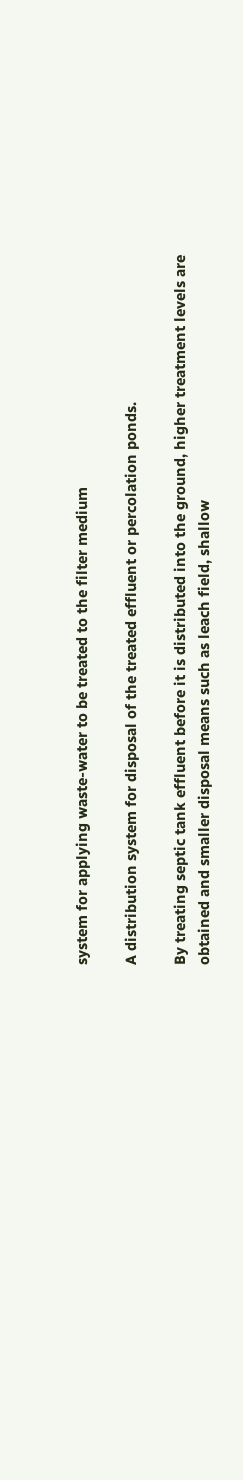system for applying waste-water to be treated to the filter medium

A distribution system for disposal of the treated effluent or percolation ponds.

By treating septic tank effluent before it is distributed into the ground, higher treatment levels are obtained and smaller disposal means such as leach field, shallow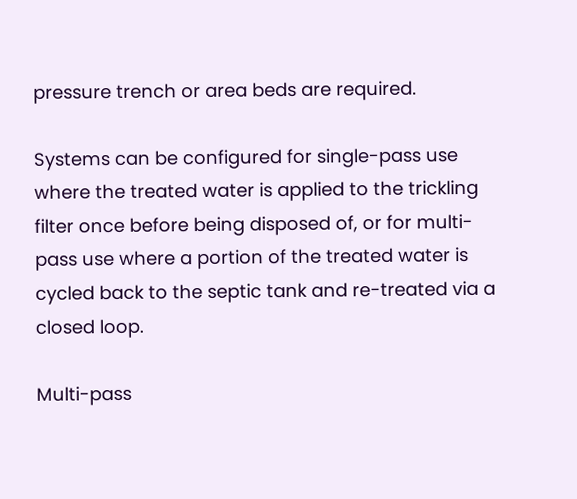pressure trench or area beds are required.

Systems can be configured for single-pass use where the treated water is applied to the trickling filter once before being disposed of, or for multi- pass use where a portion of the treated water is cycled back to the septic tank and re-treated via a closed loop.

Multi-pass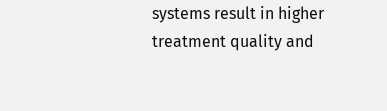systems result in higher treatment quality and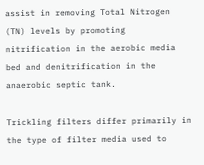assist in removing Total Nitrogen (TN) levels by promoting nitrification in the aerobic media bed and denitrification in the anaerobic septic tank.

Trickling filters differ primarily in the type of filter media used to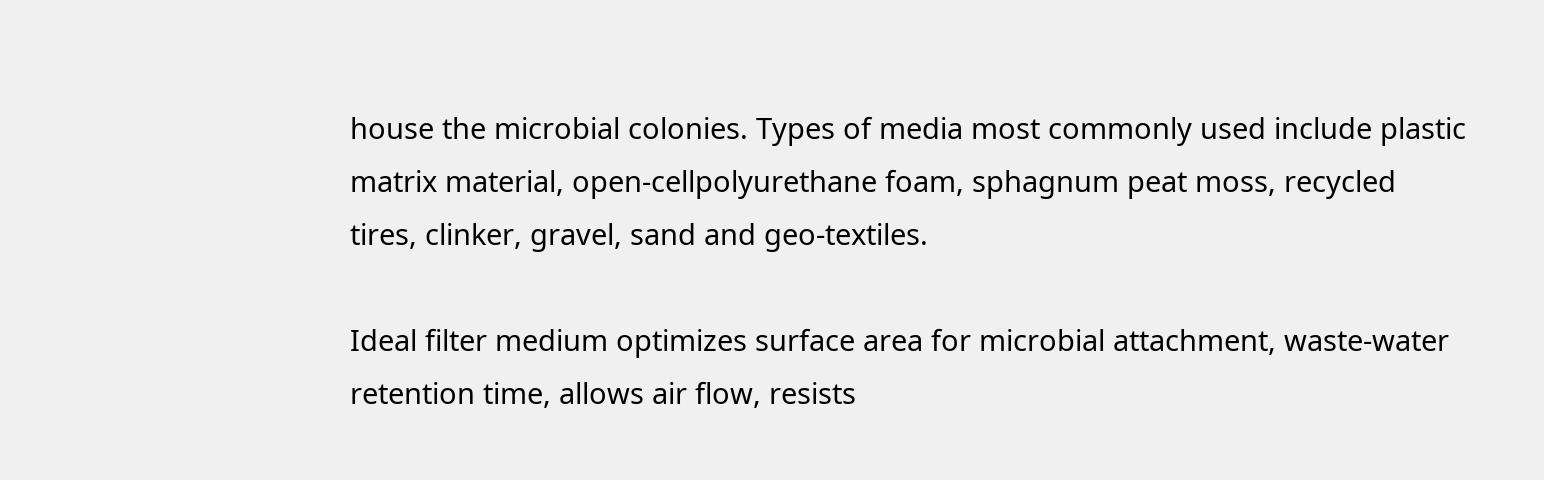house the microbial colonies. Types of media most commonly used include plastic matrix material, open-cellpolyurethane foam, sphagnum peat moss, recycled tires, clinker, gravel, sand and geo-textiles.

Ideal filter medium optimizes surface area for microbial attachment, waste-water retention time, allows air flow, resists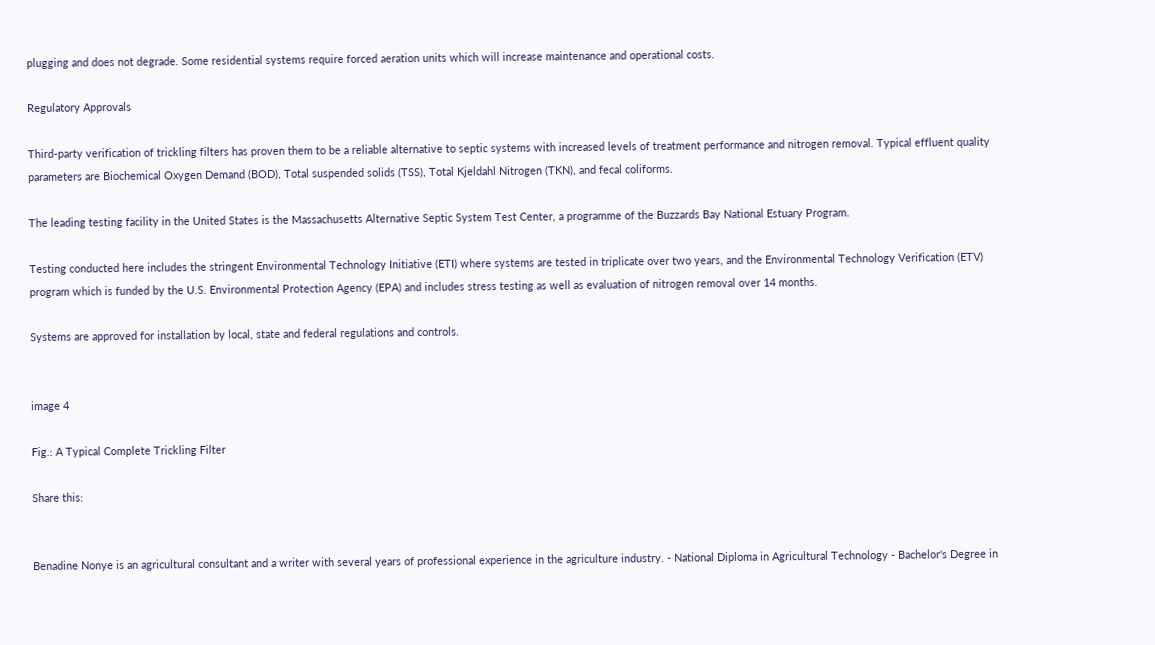plugging and does not degrade. Some residential systems require forced aeration units which will increase maintenance and operational costs.

Regulatory Approvals

Third-party verification of trickling filters has proven them to be a reliable alternative to septic systems with increased levels of treatment performance and nitrogen removal. Typical effluent quality parameters are Biochemical Oxygen Demand (BOD), Total suspended solids (TSS), Total Kjeldahl Nitrogen (TKN), and fecal coliforms.

The leading testing facility in the United States is the Massachusetts Alternative Septic System Test Center, a programme of the Buzzards Bay National Estuary Program.

Testing conducted here includes the stringent Environmental Technology Initiative (ETI) where systems are tested in triplicate over two years, and the Environmental Technology Verification (ETV) program which is funded by the U.S. Environmental Protection Agency (EPA) and includes stress testing as well as evaluation of nitrogen removal over 14 months.

Systems are approved for installation by local, state and federal regulations and controls.


image 4

Fig.: A Typical Complete Trickling Filter

Share this:


Benadine Nonye is an agricultural consultant and a writer with several years of professional experience in the agriculture industry. - National Diploma in Agricultural Technology - Bachelor's Degree in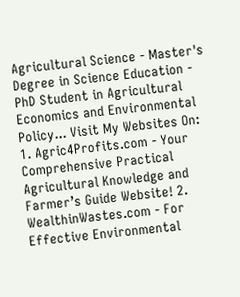Agricultural Science - Master's Degree in Science Education - PhD Student in Agricultural Economics and Environmental Policy... Visit My Websites On: 1. Agric4Profits.com - Your Comprehensive Practical Agricultural Knowledge and Farmer’s Guide Website! 2. WealthinWastes.com - For Effective Environmental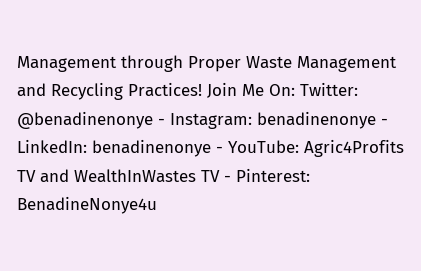Management through Proper Waste Management and Recycling Practices! Join Me On: Twitter: @benadinenonye - Instagram: benadinenonye - LinkedIn: benadinenonye - YouTube: Agric4Profits TV and WealthInWastes TV - Pinterest: BenadineNonye4u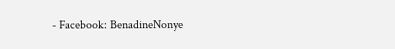- Facebook: BenadineNonye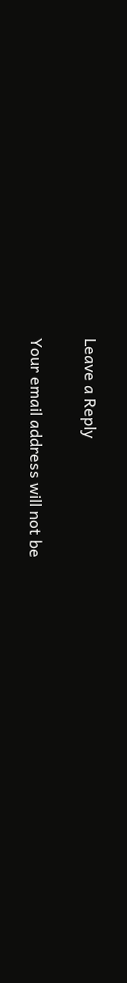Leave a Reply

Your email address will not be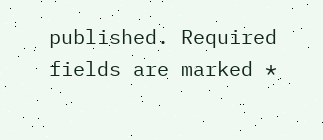published. Required fields are marked *